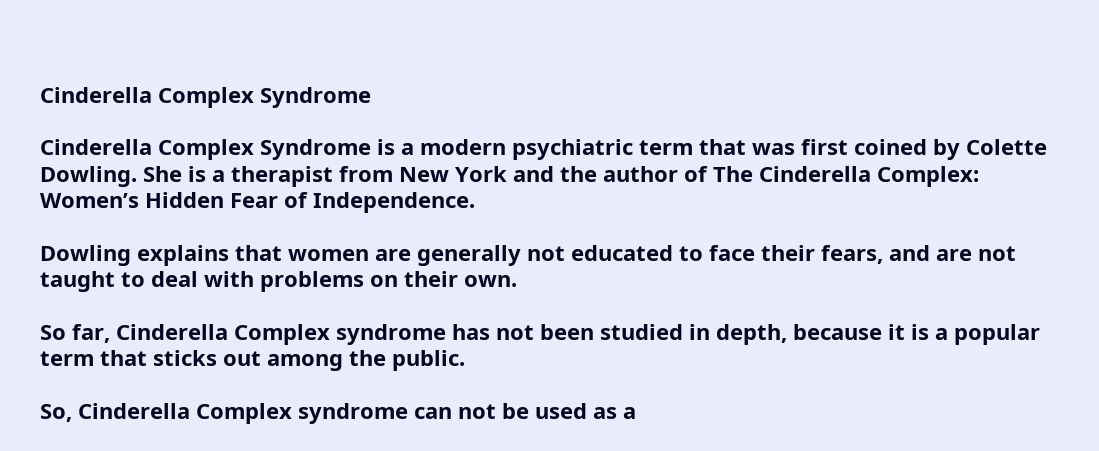Cinderella Complex Syndrome

Cinderella Complex Syndrome is a modern psychiatric term that was first coined by Colette Dowling. She is a therapist from New York and the author of The Cinderella Complex: Women’s Hidden Fear of Independence.

Dowling explains that women are generally not educated to face their fears, and are not taught to deal with problems on their own.

So far, Cinderella Complex syndrome has not been studied in depth, because it is a popular term that sticks out among the public.

So, Cinderella Complex syndrome can not be used as a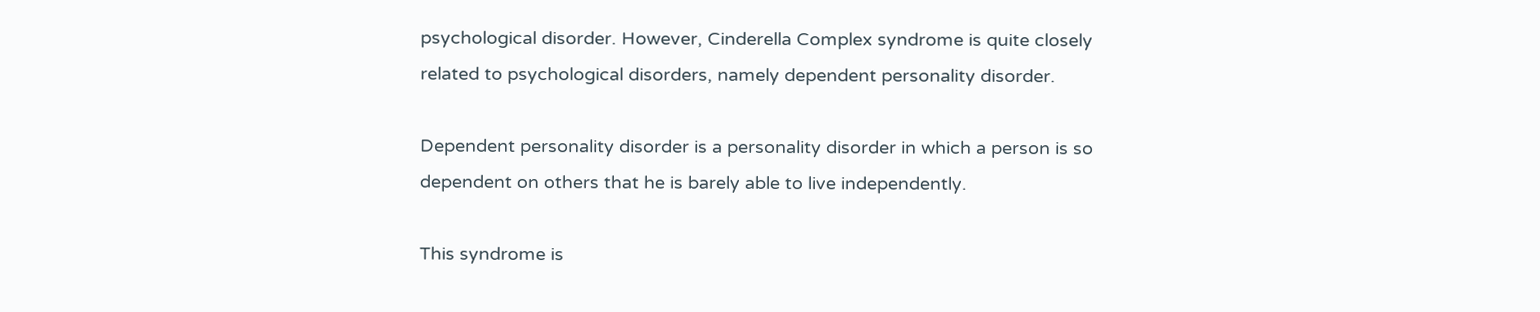psychological disorder. However, Cinderella Complex syndrome is quite closely related to psychological disorders, namely dependent personality disorder.

Dependent personality disorder is a personality disorder in which a person is so dependent on others that he is barely able to live independently.

This syndrome is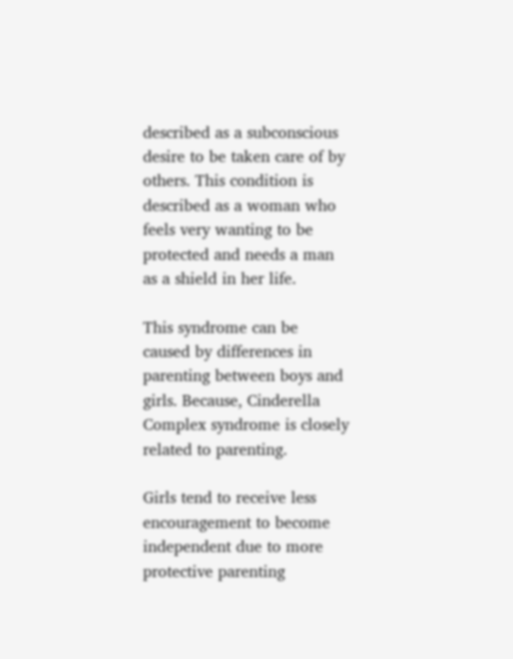described as a subconscious desire to be taken care of by others. This condition is described as a woman who feels very wanting to be protected and needs a man as a shield in her life.

This syndrome can be caused by differences in parenting between boys and girls. Because, Cinderella Complex syndrome is closely related to parenting.

Girls tend to receive less encouragement to become independent due to more protective parenting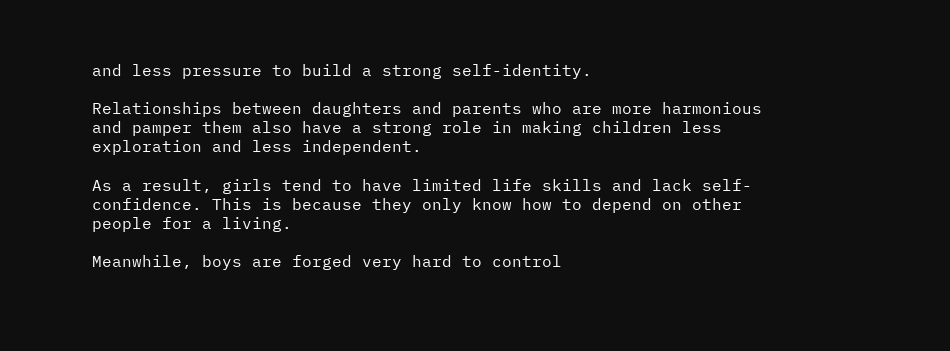and less pressure to build a strong self-identity.

Relationships between daughters and parents who are more harmonious and pamper them also have a strong role in making children less exploration and less independent.

As a result, girls tend to have limited life skills and lack self-confidence. This is because they only know how to depend on other people for a living.

Meanwhile, boys are forged very hard to control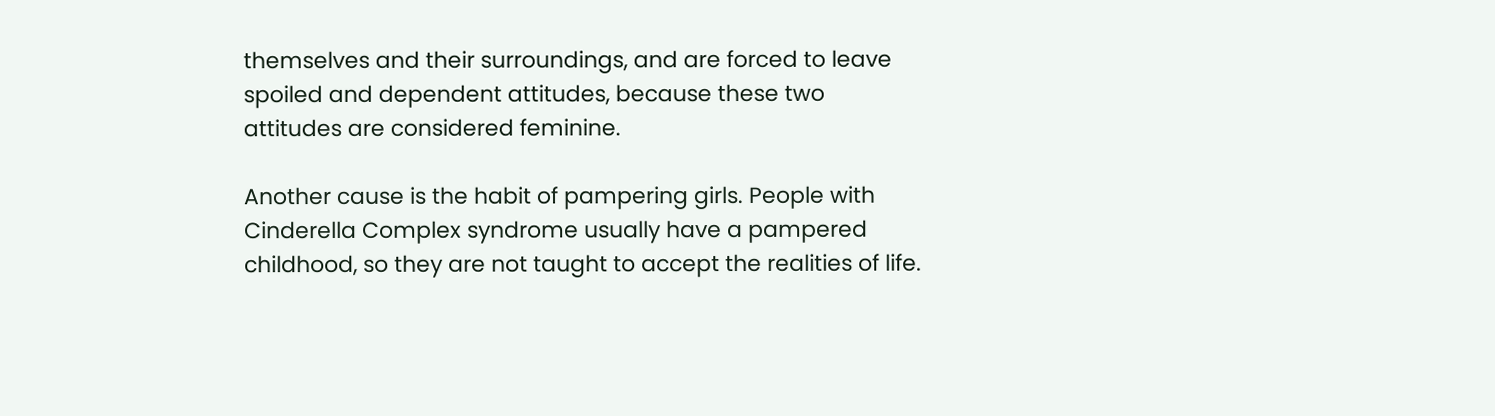themselves and their surroundings, and are forced to leave spoiled and dependent attitudes, because these two attitudes are considered feminine.

Another cause is the habit of pampering girls. People with Cinderella Complex syndrome usually have a pampered childhood, so they are not taught to accept the realities of life.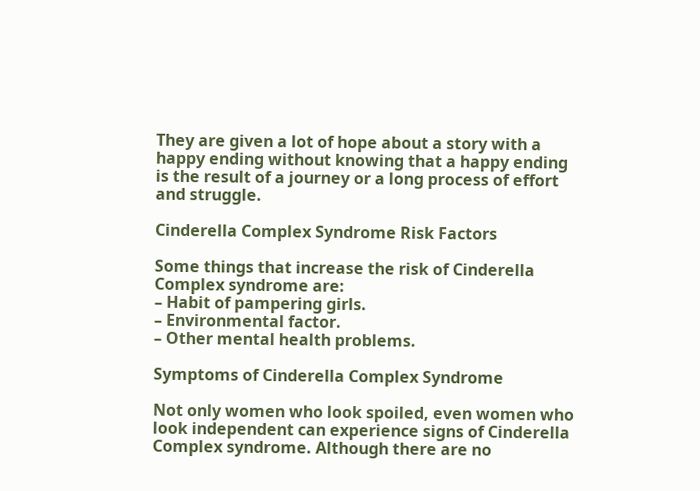They are given a lot of hope about a story with a happy ending without knowing that a happy ending is the result of a journey or a long process of effort and struggle.

Cinderella Complex Syndrome Risk Factors

Some things that increase the risk of Cinderella Complex syndrome are:
– Habit of pampering girls.
– Environmental factor.
– Other mental health problems.

Symptoms of Cinderella Complex Syndrome

Not only women who look spoiled, even women who look independent can experience signs of Cinderella Complex syndrome. Although there are no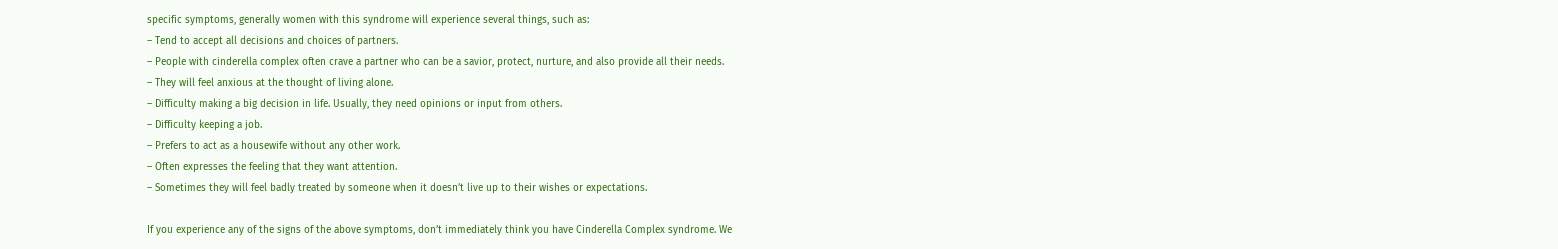specific symptoms, generally women with this syndrome will experience several things, such as:
– Tend to accept all decisions and choices of partners.
– People with cinderella complex often crave a partner who can be a savior, protect, nurture, and also provide all their needs.
– They will feel anxious at the thought of living alone.
– Difficulty making a big decision in life. Usually, they need opinions or input from others.
– Difficulty keeping a job.
– Prefers to act as a housewife without any other work.
– Often expresses the feeling that they want attention.
– Sometimes they will feel badly treated by someone when it doesn’t live up to their wishes or expectations.

If you experience any of the signs of the above symptoms, don’t immediately think you have Cinderella Complex syndrome. We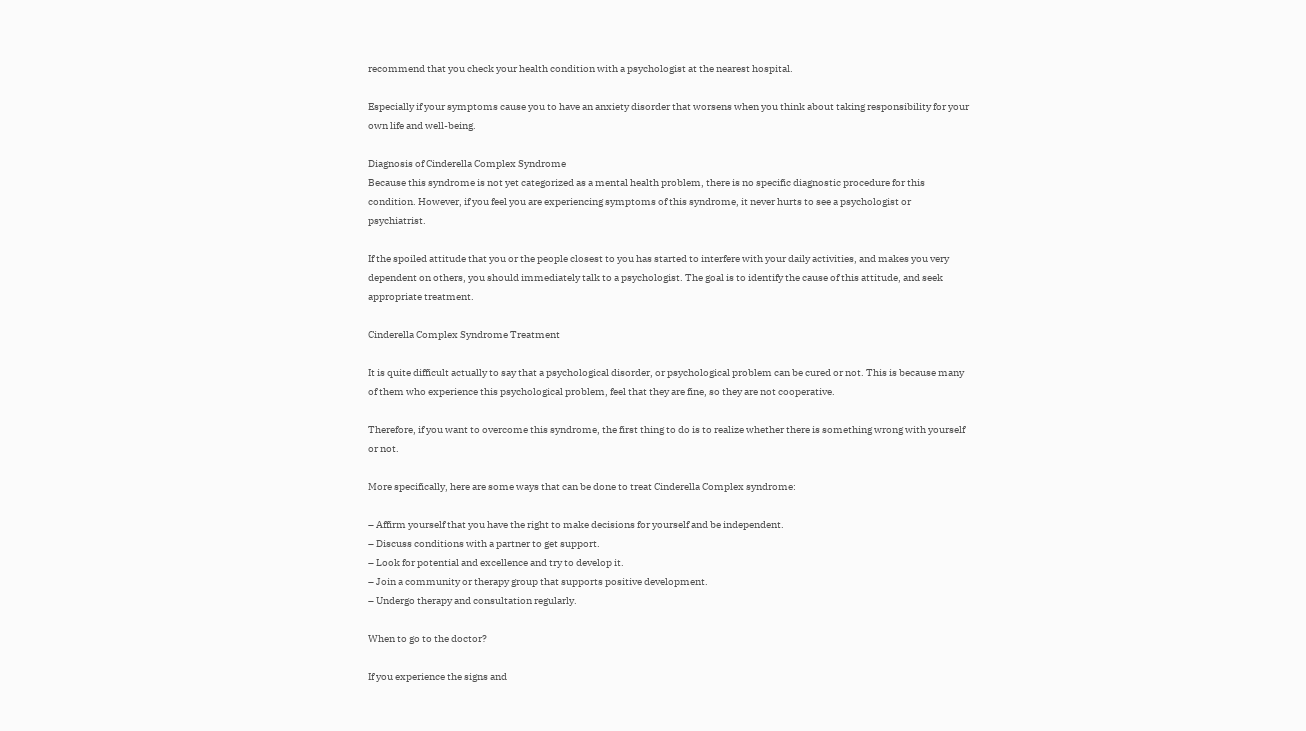recommend that you check your health condition with a psychologist at the nearest hospital.

Especially if your symptoms cause you to have an anxiety disorder that worsens when you think about taking responsibility for your own life and well-being.

Diagnosis of Cinderella Complex Syndrome
Because this syndrome is not yet categorized as a mental health problem, there is no specific diagnostic procedure for this condition. However, if you feel you are experiencing symptoms of this syndrome, it never hurts to see a psychologist or psychiatrist.

If the spoiled attitude that you or the people closest to you has started to interfere with your daily activities, and makes you very dependent on others, you should immediately talk to a psychologist. The goal is to identify the cause of this attitude, and seek appropriate treatment.

Cinderella Complex Syndrome Treatment

It is quite difficult actually to say that a psychological disorder, or psychological problem can be cured or not. This is because many of them who experience this psychological problem, feel that they are fine, so they are not cooperative.

Therefore, if you want to overcome this syndrome, the first thing to do is to realize whether there is something wrong with yourself or not.

More specifically, here are some ways that can be done to treat Cinderella Complex syndrome:

– Affirm yourself that you have the right to make decisions for yourself and be independent.
– Discuss conditions with a partner to get support.
– Look for potential and excellence and try to develop it.
– Join a community or therapy group that supports positive development.
– Undergo therapy and consultation regularly.

When to go to the doctor?

If you experience the signs and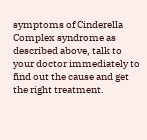symptoms of Cinderella Complex syndrome as described above, talk to your doctor immediately to find out the cause and get the right treatment.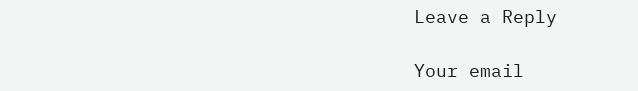Leave a Reply

Your email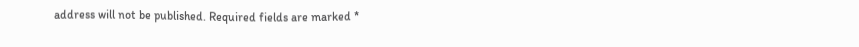address will not be published. Required fields are marked *